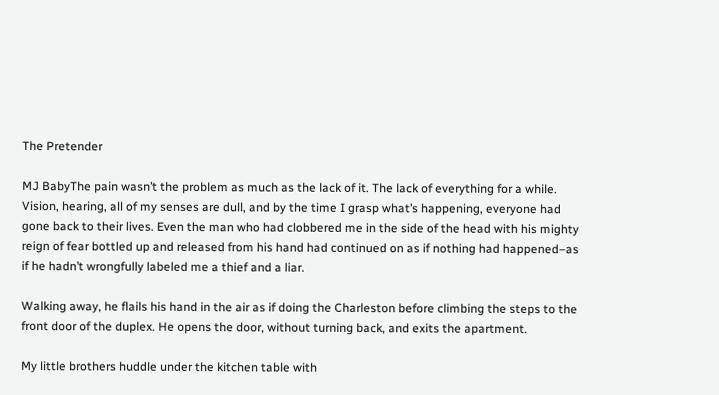The Pretender

MJ BabyThe pain wasn’t the problem as much as the lack of it. The lack of everything for a while. Vision, hearing, all of my senses are dull, and by the time I grasp what’s happening, everyone had gone back to their lives. Even the man who had clobbered me in the side of the head with his mighty reign of fear bottled up and released from his hand had continued on as if nothing had happened–as if he hadn’t wrongfully labeled me a thief and a liar.

Walking away, he flails his hand in the air as if doing the Charleston before climbing the steps to the front door of the duplex. He opens the door, without turning back, and exits the apartment.

My little brothers huddle under the kitchen table with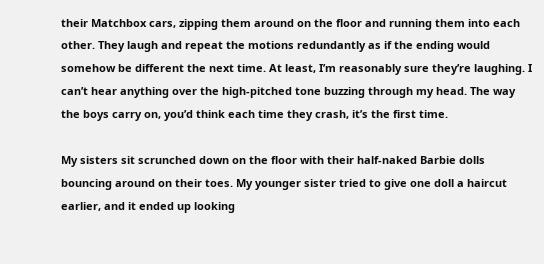their Matchbox cars, zipping them around on the floor and running them into each other. They laugh and repeat the motions redundantly as if the ending would somehow be different the next time. At least, I’m reasonably sure they’re laughing. I can’t hear anything over the high-pitched tone buzzing through my head. The way the boys carry on, you’d think each time they crash, it’s the first time.

My sisters sit scrunched down on the floor with their half-naked Barbie dolls bouncing around on their toes. My younger sister tried to give one doll a haircut earlier, and it ended up looking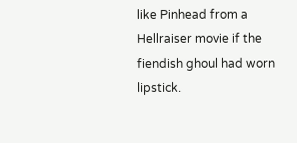like Pinhead from a Hellraiser movie if the fiendish ghoul had worn lipstick.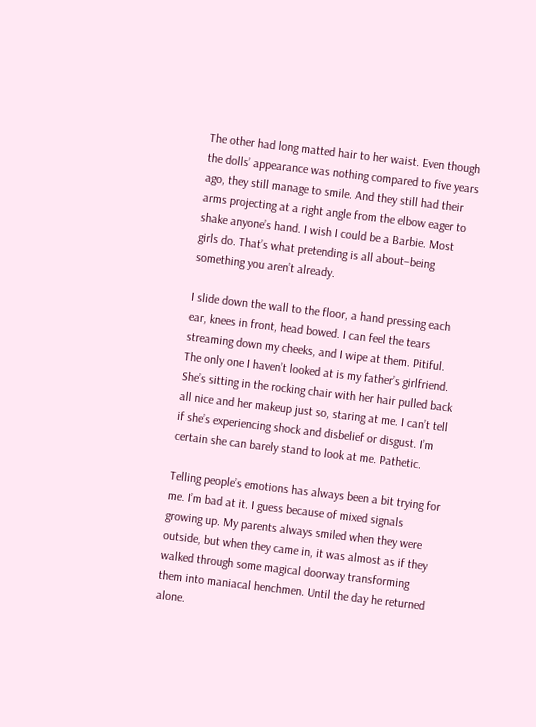The other had long matted hair to her waist. Even though the dolls’ appearance was nothing compared to five years ago, they still manage to smile. And they still had their arms projecting at a right angle from the elbow eager to shake anyone’s hand. I wish I could be a Barbie. Most girls do. That’s what pretending is all about–being something you aren’t already.

I slide down the wall to the floor, a hand pressing each ear, knees in front, head bowed. I can feel the tears streaming down my cheeks, and I wipe at them. Pitiful. The only one I haven’t looked at is my father’s girlfriend. She’s sitting in the rocking chair with her hair pulled back all nice and her makeup just so, staring at me. I can’t tell if she’s experiencing shock and disbelief or disgust. I’m certain she can barely stand to look at me. Pathetic.

Telling people’s emotions has always been a bit trying for me. I’m bad at it. I guess because of mixed signals growing up. My parents always smiled when they were outside, but when they came in, it was almost as if they walked through some magical doorway transforming them into maniacal henchmen. Until the day he returned alone.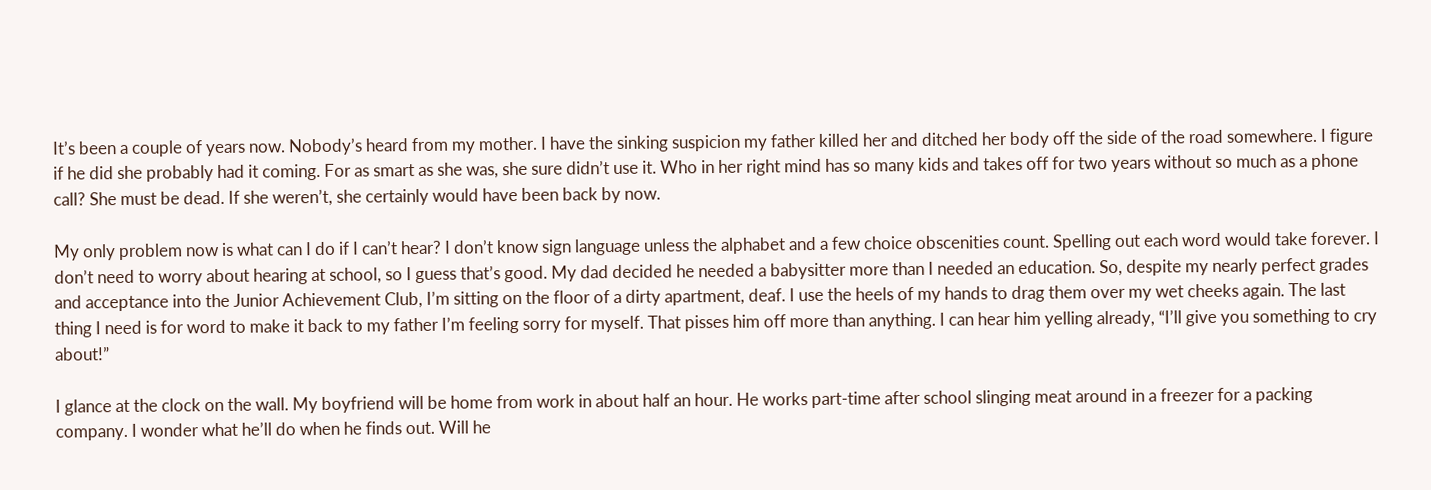It’s been a couple of years now. Nobody’s heard from my mother. I have the sinking suspicion my father killed her and ditched her body off the side of the road somewhere. I figure if he did she probably had it coming. For as smart as she was, she sure didn’t use it. Who in her right mind has so many kids and takes off for two years without so much as a phone call? She must be dead. If she weren’t, she certainly would have been back by now.

My only problem now is what can I do if I can’t hear? I don’t know sign language unless the alphabet and a few choice obscenities count. Spelling out each word would take forever. I don’t need to worry about hearing at school, so I guess that’s good. My dad decided he needed a babysitter more than I needed an education. So, despite my nearly perfect grades and acceptance into the Junior Achievement Club, I’m sitting on the floor of a dirty apartment, deaf. I use the heels of my hands to drag them over my wet cheeks again. The last thing I need is for word to make it back to my father I’m feeling sorry for myself. That pisses him off more than anything. I can hear him yelling already, “I’ll give you something to cry about!”

I glance at the clock on the wall. My boyfriend will be home from work in about half an hour. He works part-time after school slinging meat around in a freezer for a packing company. I wonder what he’ll do when he finds out. Will he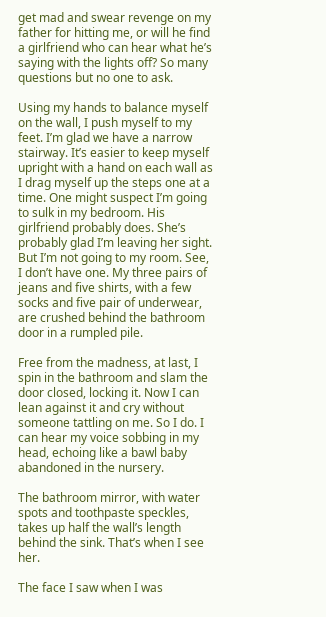get mad and swear revenge on my father for hitting me, or will he find a girlfriend who can hear what he’s saying with the lights off? So many questions but no one to ask.

Using my hands to balance myself on the wall, I push myself to my feet. I’m glad we have a narrow stairway. It’s easier to keep myself upright with a hand on each wall as I drag myself up the steps one at a time. One might suspect I’m going to sulk in my bedroom. His girlfriend probably does. She’s probably glad I’m leaving her sight. But I’m not going to my room. See, I don’t have one. My three pairs of jeans and five shirts, with a few socks and five pair of underwear, are crushed behind the bathroom door in a rumpled pile.

Free from the madness, at last, I spin in the bathroom and slam the door closed, locking it. Now I can lean against it and cry without someone tattling on me. So I do. I can hear my voice sobbing in my head, echoing like a bawl baby abandoned in the nursery.

The bathroom mirror, with water spots and toothpaste speckles, takes up half the wall’s length behind the sink. That’s when I see her.

The face I saw when I was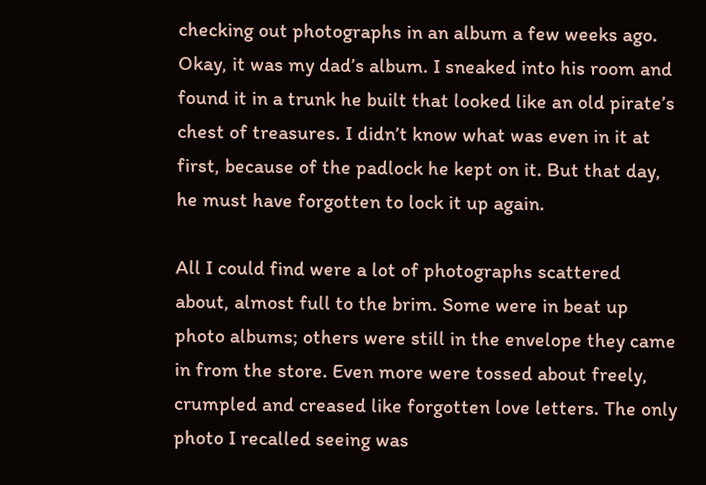checking out photographs in an album a few weeks ago. Okay, it was my dad’s album. I sneaked into his room and found it in a trunk he built that looked like an old pirate’s chest of treasures. I didn’t know what was even in it at first, because of the padlock he kept on it. But that day, he must have forgotten to lock it up again.

All I could find were a lot of photographs scattered about, almost full to the brim. Some were in beat up photo albums; others were still in the envelope they came in from the store. Even more were tossed about freely, crumpled and creased like forgotten love letters. The only photo I recalled seeing was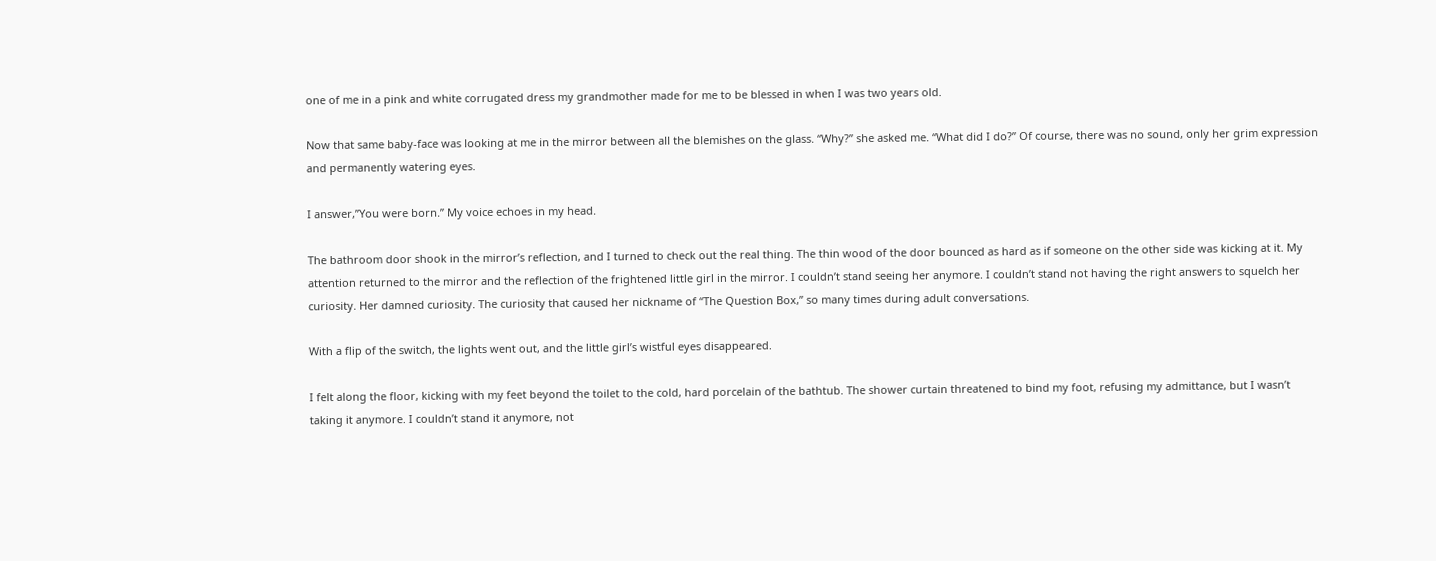one of me in a pink and white corrugated dress my grandmother made for me to be blessed in when I was two years old.

Now that same baby-face was looking at me in the mirror between all the blemishes on the glass. “Why?” she asked me. “What did I do?” Of course, there was no sound, only her grim expression and permanently watering eyes.

I answer,”You were born.” My voice echoes in my head.

The bathroom door shook in the mirror’s reflection, and I turned to check out the real thing. The thin wood of the door bounced as hard as if someone on the other side was kicking at it. My attention returned to the mirror and the reflection of the frightened little girl in the mirror. I couldn’t stand seeing her anymore. I couldn’t stand not having the right answers to squelch her curiosity. Her damned curiosity. The curiosity that caused her nickname of “The Question Box,” so many times during adult conversations.

With a flip of the switch, the lights went out, and the little girl’s wistful eyes disappeared.

I felt along the floor, kicking with my feet beyond the toilet to the cold, hard porcelain of the bathtub. The shower curtain threatened to bind my foot, refusing my admittance, but I wasn’t taking it anymore. I couldn’t stand it anymore, not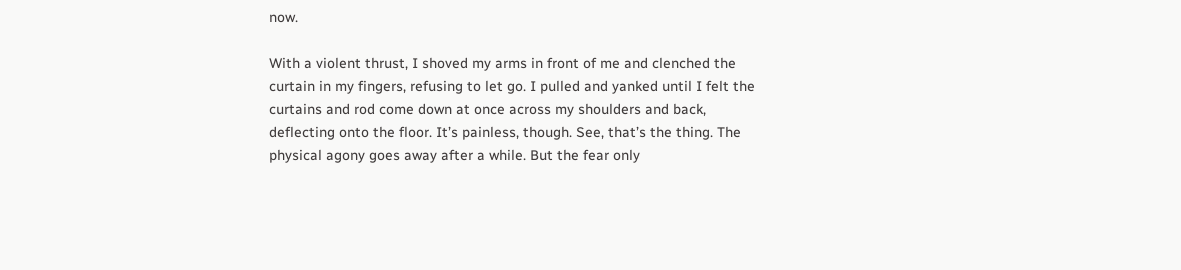now.

With a violent thrust, I shoved my arms in front of me and clenched the curtain in my fingers, refusing to let go. I pulled and yanked until I felt the curtains and rod come down at once across my shoulders and back, deflecting onto the floor. It’s painless, though. See, that’s the thing. The physical agony goes away after a while. But the fear only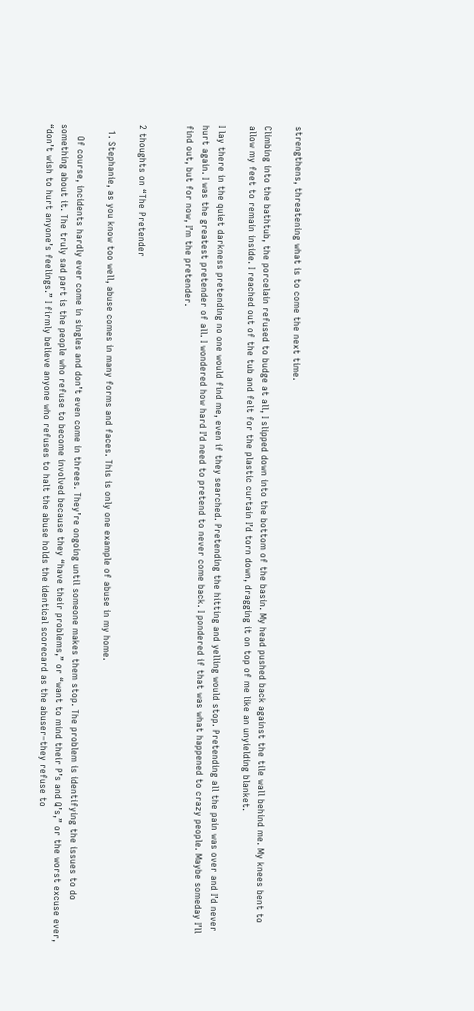strengthens, threatening what is to come the next time.

Climbing into the bathtub, the porcelain refused to budge at all, I slipped down into the bottom of the basin. My head pushed back against the tile wall behind me. My knees bent to allow my feet to remain inside. I reached out of the tub and felt for the plastic curtain I’d torn down, dragging it on top of me like an unyielding blanket.

I lay there in the quiet darkness pretending no one would find me, even if they searched. Pretending the hitting and yelling would stop. Pretending all the pain was over and I’d never hurt again. I was the greatest pretender of all. I wondered how hard I’d need to pretend to never come back. I pondered if that was what happened to crazy people. Maybe someday I’ll find out, but for now, I’m the pretender.


2 thoughts on “The Pretender

  1. Stephanie, as you know too well, abuse comes in many forms and faces. This is only one example of abuse in my home.

    Of course, incidents hardly ever come in singles and don’t even come in threes. They’re ongoing until someone makes them stop. The problem is identifying the issues to do something about it. The truly sad part is the people who refuse to become involved because they “have their problems,” or “want to mind their P’s and Q’s,” or the worst excuse ever, “don’t wish to hurt anyone’s feelings.” I firmly believe anyone who refuses to halt the abuse holds the identical scorecard as the abuser–they refuse to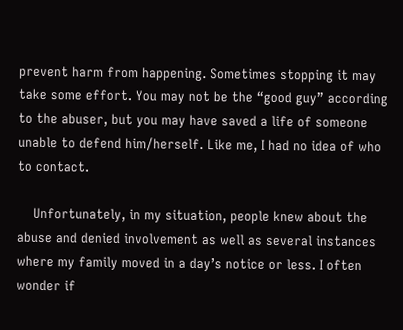prevent harm from happening. Sometimes stopping it may take some effort. You may not be the “good guy” according to the abuser, but you may have saved a life of someone unable to defend him/herself. Like me, I had no idea of who to contact.

    Unfortunately, in my situation, people knew about the abuse and denied involvement as well as several instances where my family moved in a day’s notice or less. I often wonder if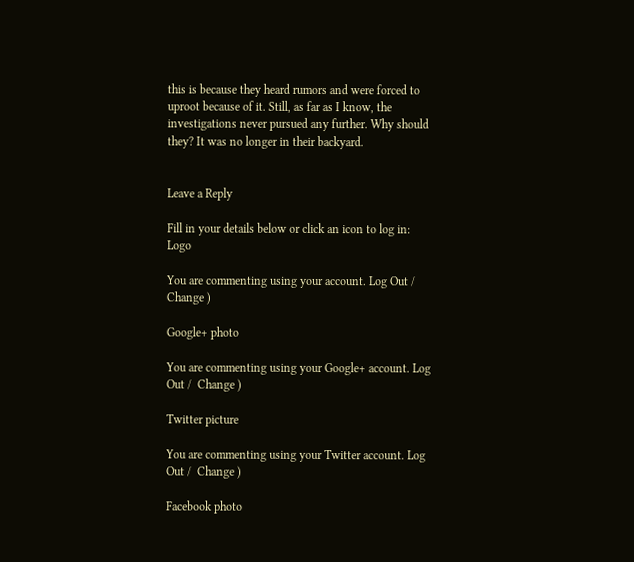this is because they heard rumors and were forced to uproot because of it. Still, as far as I know, the investigations never pursued any further. Why should they? It was no longer in their backyard.


Leave a Reply

Fill in your details below or click an icon to log in: Logo

You are commenting using your account. Log Out /  Change )

Google+ photo

You are commenting using your Google+ account. Log Out /  Change )

Twitter picture

You are commenting using your Twitter account. Log Out /  Change )

Facebook photo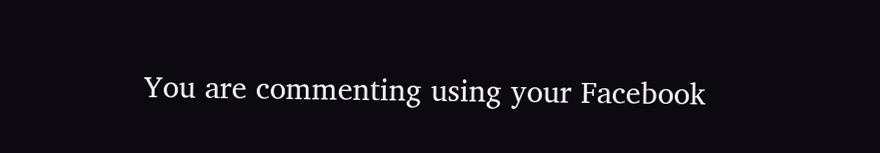You are commenting using your Facebook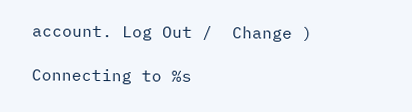account. Log Out /  Change )

Connecting to %s